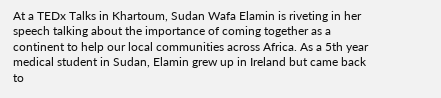At a TEDx Talks in Khartoum, Sudan Wafa Elamin is riveting in her speech talking about the importance of coming together as a continent to help our local communities across Africa. As a 5th year medical student in Sudan, Elamin grew up in Ireland but came back to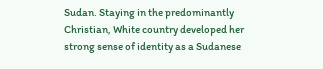Sudan. Staying in the predominantly Christian, White country developed her strong sense of identity as a Sudanese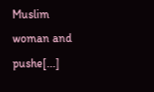Muslim woman and pushe[...]